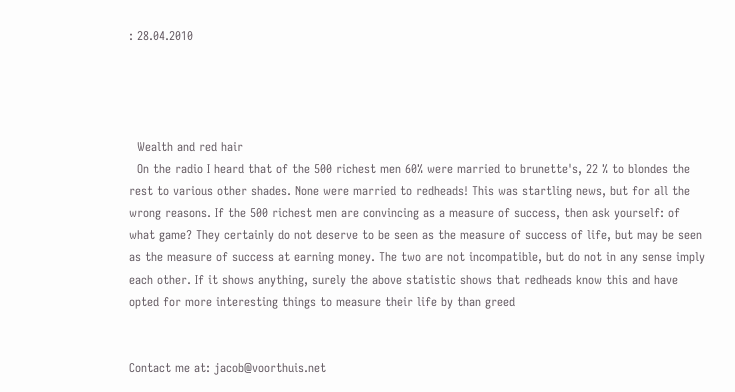: 28.04.2010




  Wealth and red hair
  On the radio I heard that of the 500 richest men 60% were married to brunette's, 22 % to blondes the rest to various other shades. None were married to redheads! This was startling news, but for all the wrong reasons. If the 500 richest men are convincing as a measure of success, then ask yourself: of what game? They certainly do not deserve to be seen as the measure of success of life, but may be seen as the measure of success at earning money. The two are not incompatible, but do not in any sense imply each other. If it shows anything, surely the above statistic shows that redheads know this and have opted for more interesting things to measure their life by than greed


Contact me at: jacob@voorthuis.net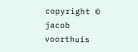copyright © jacob voorthuis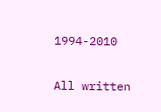1994-2010

All written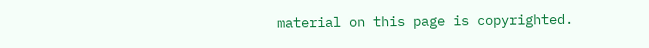material on this page is copyrighted.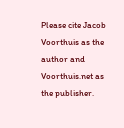Please cite Jacob Voorthuis as the author and Voorthuis.net as the publisher.